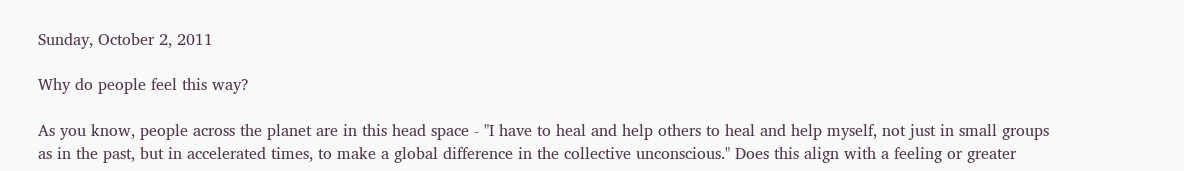Sunday, October 2, 2011

Why do people feel this way?

As you know, people across the planet are in this head space - "I have to heal and help others to heal and help myself, not just in small groups as in the past, but in accelerated times, to make a global difference in the collective unconscious." Does this align with a feeling or greater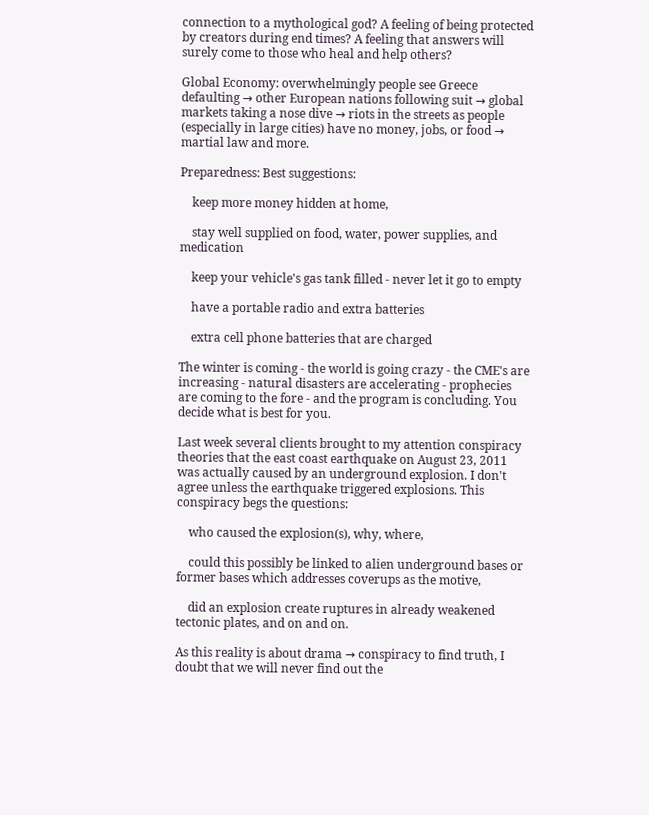connection to a mythological god? A feeling of being protected by creators during end times? A feeling that answers will surely come to those who heal and help others?

Global Economy: overwhelmingly people see Greece defaulting → other European nations following suit → global markets taking a nose dive → riots in the streets as people (especially in large cities) have no money, jobs, or food → martial law and more.

Preparedness: Best suggestions:

    keep more money hidden at home,

    stay well supplied on food, water, power supplies, and medication

    keep your vehicle's gas tank filled - never let it go to empty

    have a portable radio and extra batteries

    extra cell phone batteries that are charged

The winter is coming - the world is going crazy - the CME's are increasing - natural disasters are accelerating - prophecies are coming to the fore - and the program is concluding. You decide what is best for you.

Last week several clients brought to my attention conspiracy theories that the east coast earthquake on August 23, 2011 was actually caused by an underground explosion. I don't agree unless the earthquake triggered explosions. This conspiracy begs the questions:

    who caused the explosion(s), why, where,

    could this possibly be linked to alien underground bases or former bases which addresses coverups as the motive,

    did an explosion create ruptures in already weakened tectonic plates, and on and on.

As this reality is about drama → conspiracy to find truth, I doubt that we will never find out the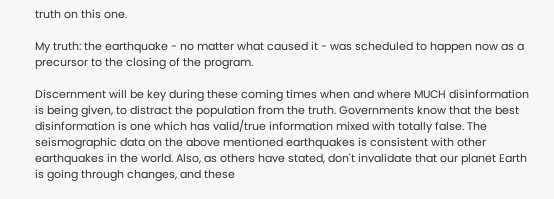truth on this one.

My truth: the earthquake - no matter what caused it - was scheduled to happen now as a precursor to the closing of the program.

Discernment will be key during these coming times when and where MUCH disinformation is being given, to distract the population from the truth. Governments know that the best disinformation is one which has valid/true information mixed with totally false. The seismographic data on the above mentioned earthquakes is consistent with other earthquakes in the world. Also, as others have stated, don't invalidate that our planet Earth is going through changes, and these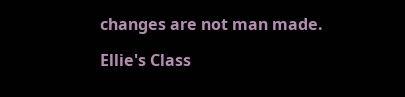changes are not man made.

Ellie's Class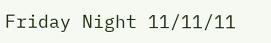Friday Night 11/11/11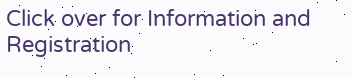Click over for Information and Registration